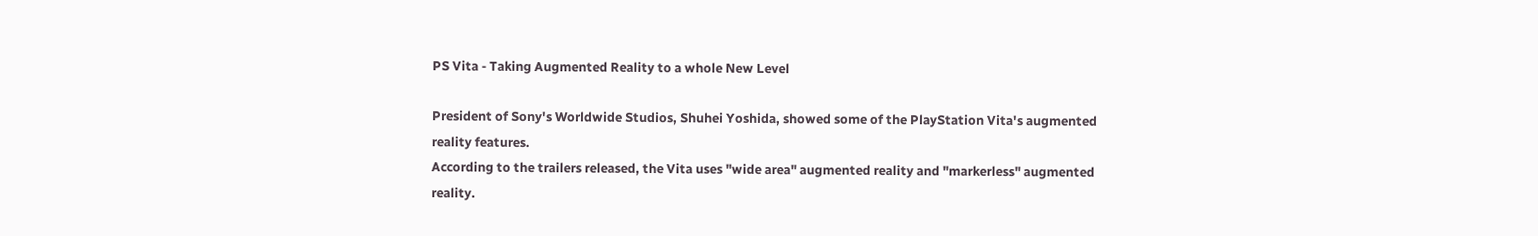PS Vita - Taking Augmented Reality to a whole New Level

President of Sony's Worldwide Studios, Shuhei Yoshida, showed some of the PlayStation Vita's augmented reality features.
According to the trailers released, the Vita uses "wide area" augmented reality and "markerless" augmented reality.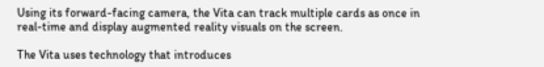Using its forward-facing camera, the Vita can track multiple cards as once in real-time and display augmented reality visuals on the screen.

The Vita uses technology that introduces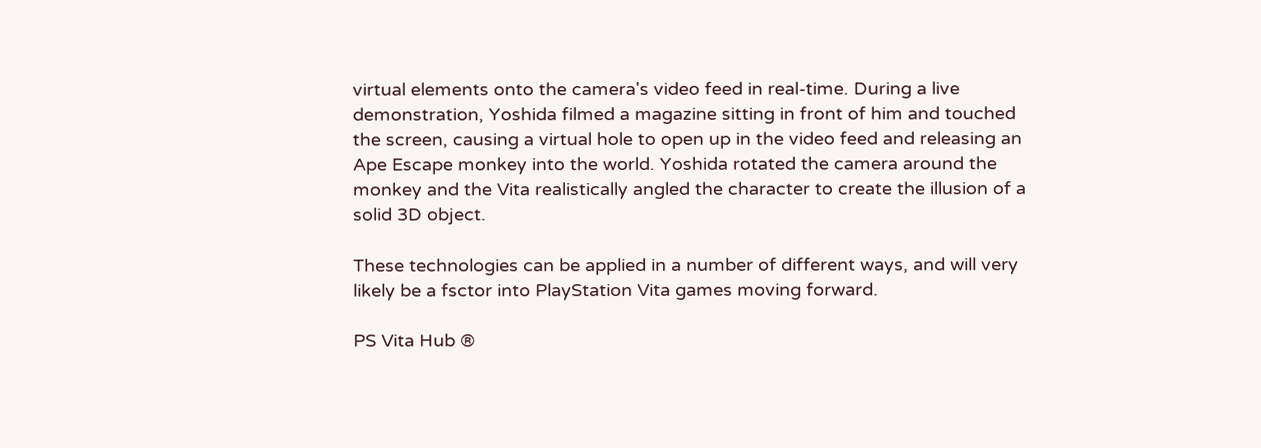virtual elements onto the camera's video feed in real-time. During a live demonstration, Yoshida filmed a magazine sitting in front of him and touched the screen, causing a virtual hole to open up in the video feed and releasing an Ape Escape monkey into the world. Yoshida rotated the camera around the monkey and the Vita realistically angled the character to create the illusion of a solid 3D object.

These technologies can be applied in a number of different ways, and will very likely be a fsctor into PlayStation Vita games moving forward.

PS Vita Hub ®